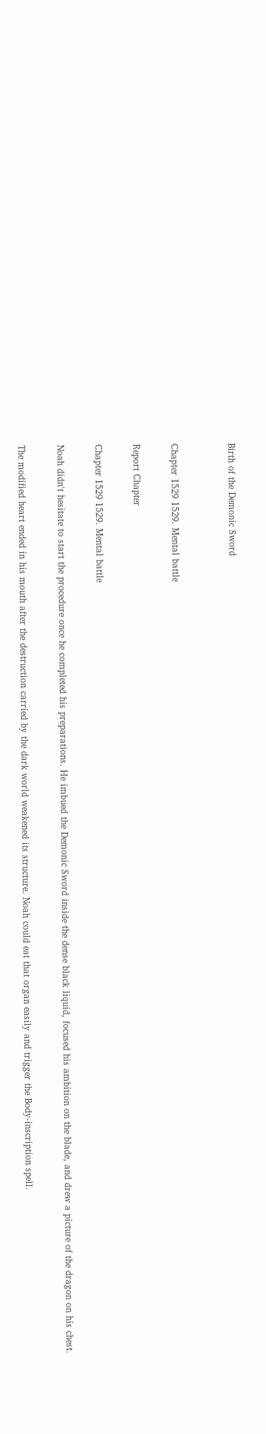Birth of the Demonic Sword


Chapter 1529 1529. Mental battle

Report Chapter

Chapter 1529 1529. Mental battle

Noah didn't hesitate to start the procedure once he completed his preparations. He imbued the Demonic Sword inside the dense black liquid, focused his ambition on the blade, and drew a picture of the dragon on his chest.

The modified heart ended in his mouth after the destruction carried by the dark world weakened its structure. Noah could eat that organ easily and trigger the Body-inscription spell.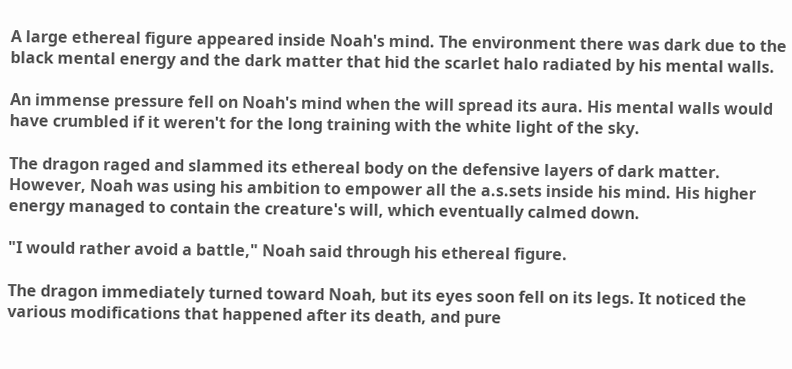A large ethereal figure appeared inside Noah's mind. The environment there was dark due to the black mental energy and the dark matter that hid the scarlet halo radiated by his mental walls.

An immense pressure fell on Noah's mind when the will spread its aura. His mental walls would have crumbled if it weren't for the long training with the white light of the sky.

The dragon raged and slammed its ethereal body on the defensive layers of dark matter. However, Noah was using his ambition to empower all the a.s.sets inside his mind. His higher energy managed to contain the creature's will, which eventually calmed down.

"I would rather avoid a battle," Noah said through his ethereal figure.

The dragon immediately turned toward Noah, but its eyes soon fell on its legs. It noticed the various modifications that happened after its death, and pure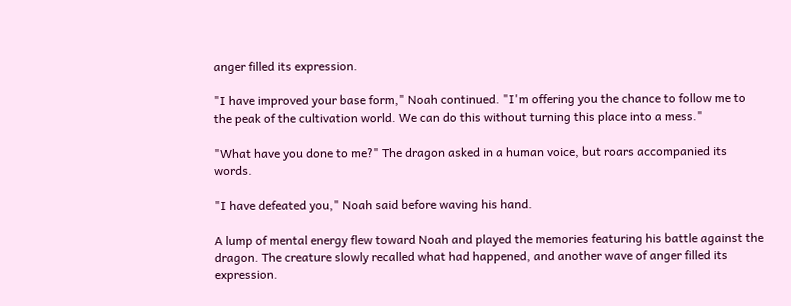anger filled its expression.

"I have improved your base form," Noah continued. "I'm offering you the chance to follow me to the peak of the cultivation world. We can do this without turning this place into a mess."

"What have you done to me?" The dragon asked in a human voice, but roars accompanied its words.

"I have defeated you," Noah said before waving his hand.

A lump of mental energy flew toward Noah and played the memories featuring his battle against the dragon. The creature slowly recalled what had happened, and another wave of anger filled its expression.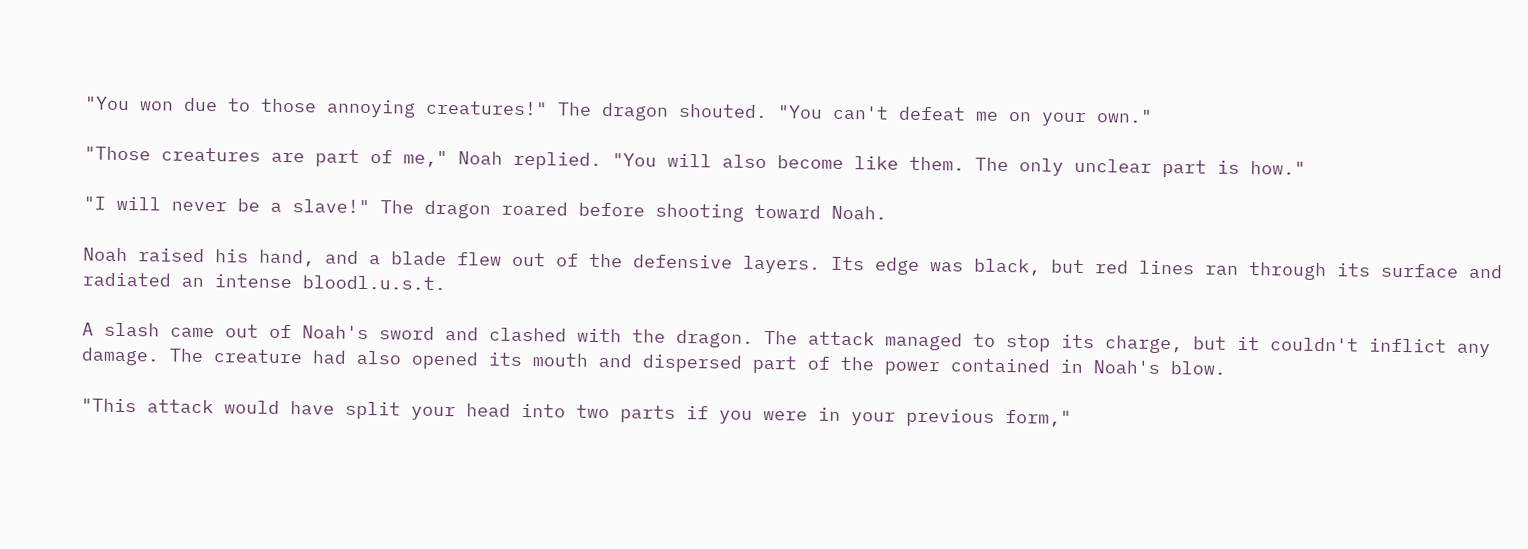"You won due to those annoying creatures!" The dragon shouted. "You can't defeat me on your own."

"Those creatures are part of me," Noah replied. "You will also become like them. The only unclear part is how."

"I will never be a slave!" The dragon roared before shooting toward Noah.

Noah raised his hand, and a blade flew out of the defensive layers. Its edge was black, but red lines ran through its surface and radiated an intense bloodl.u.s.t.

A slash came out of Noah's sword and clashed with the dragon. The attack managed to stop its charge, but it couldn't inflict any damage. The creature had also opened its mouth and dispersed part of the power contained in Noah's blow.

"This attack would have split your head into two parts if you were in your previous form,"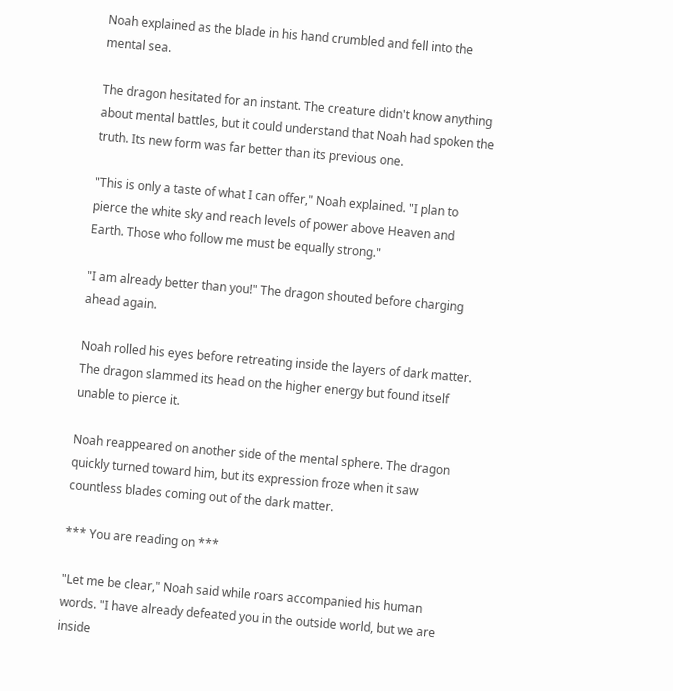Noah explained as the blade in his hand crumbled and fell into the mental sea.

The dragon hesitated for an instant. The creature didn't know anything about mental battles, but it could understand that Noah had spoken the truth. Its new form was far better than its previous one.

"This is only a taste of what I can offer," Noah explained. "I plan to pierce the white sky and reach levels of power above Heaven and Earth. Those who follow me must be equally strong."

"I am already better than you!" The dragon shouted before charging ahead again.

Noah rolled his eyes before retreating inside the layers of dark matter. The dragon slammed its head on the higher energy but found itself unable to pierce it.

Noah reappeared on another side of the mental sphere. The dragon quickly turned toward him, but its expression froze when it saw countless blades coming out of the dark matter.

*** You are reading on ***

"Let me be clear," Noah said while roars accompanied his human words. "I have already defeated you in the outside world, but we are inside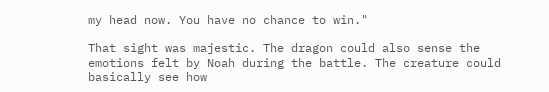my head now. You have no chance to win."

That sight was majestic. The dragon could also sense the emotions felt by Noah during the battle. The creature could basically see how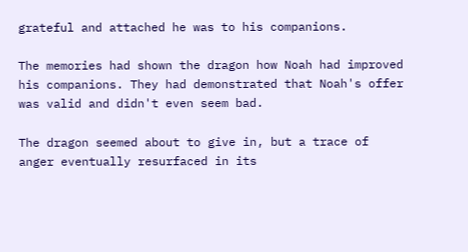grateful and attached he was to his companions.

The memories had shown the dragon how Noah had improved his companions. They had demonstrated that Noah's offer was valid and didn't even seem bad.

The dragon seemed about to give in, but a trace of anger eventually resurfaced in its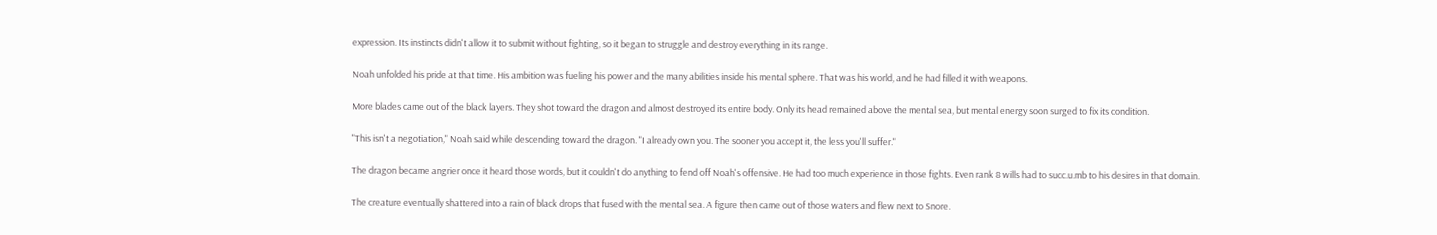expression. Its instincts didn't allow it to submit without fighting, so it began to struggle and destroy everything in its range.

Noah unfolded his pride at that time. His ambition was fueling his power and the many abilities inside his mental sphere. That was his world, and he had filled it with weapons.

More blades came out of the black layers. They shot toward the dragon and almost destroyed its entire body. Only its head remained above the mental sea, but mental energy soon surged to fix its condition.

"This isn't a negotiation," Noah said while descending toward the dragon. "I already own you. The sooner you accept it, the less you'll suffer."

The dragon became angrier once it heard those words, but it couldn't do anything to fend off Noah's offensive. He had too much experience in those fights. Even rank 8 wills had to succ.u.mb to his desires in that domain.

The creature eventually shattered into a rain of black drops that fused with the mental sea. A figure then came out of those waters and flew next to Snore.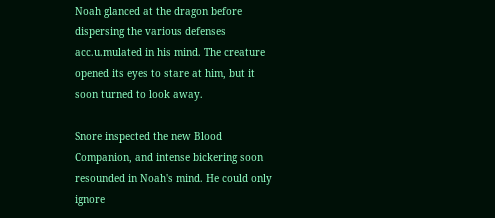Noah glanced at the dragon before dispersing the various defenses acc.u.mulated in his mind. The creature opened its eyes to stare at him, but it soon turned to look away.

Snore inspected the new Blood Companion, and intense bickering soon resounded in Noah's mind. He could only ignore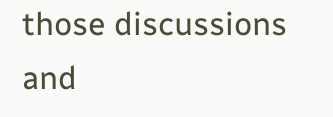those discussions and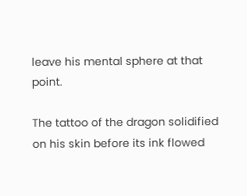leave his mental sphere at that point.

The tattoo of the dragon solidified on his skin before its ink flowed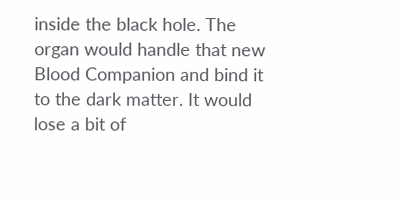inside the black hole. The organ would handle that new Blood Companion and bind it to the dark matter. It would lose a bit of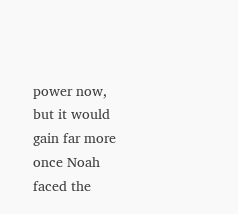power now, but it would gain far more once Noah faced the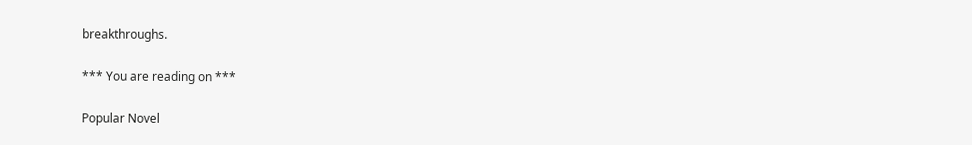breakthroughs.

*** You are reading on ***

Popular Novel